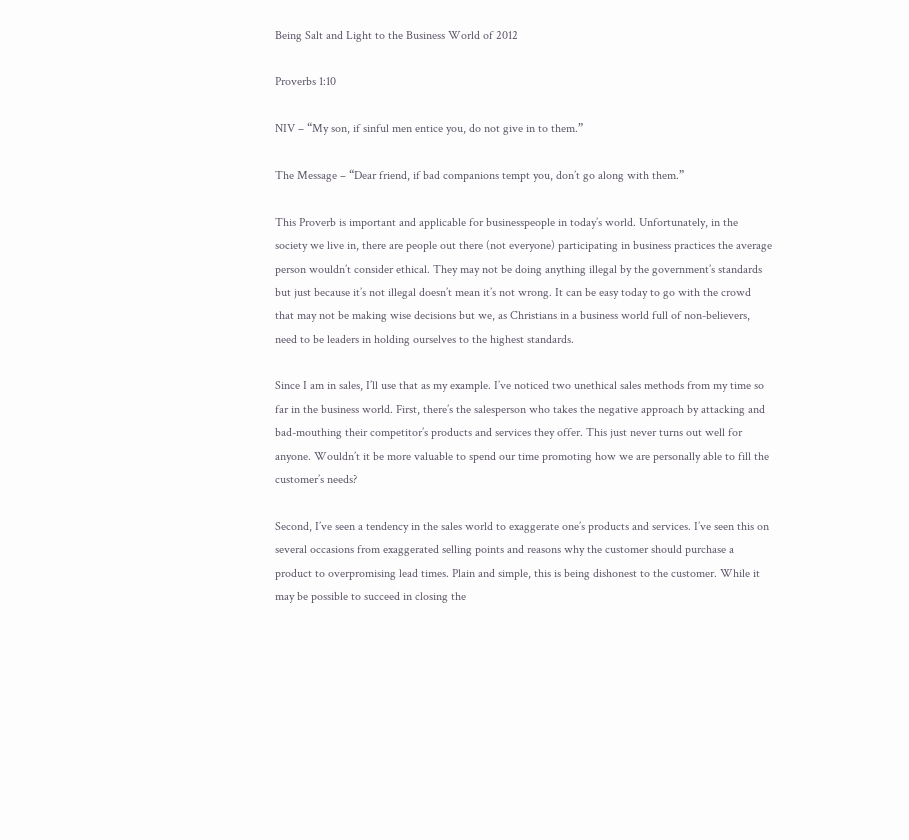Being Salt and Light to the Business World of 2012

Proverbs 1:10

NIV – “My son, if sinful men entice you, do not give in to them.”

The Message – “Dear friend, if bad companions tempt you, don’t go along with them.”

This Proverb is important and applicable for businesspeople in today’s world. Unfortunately, in the society we live in, there are people out there (not everyone) participating in business practices the average person wouldn’t consider ethical. They may not be doing anything illegal by the government’s standards but just because it’s not illegal doesn’t mean it’s not wrong. It can be easy today to go with the crowd that may not be making wise decisions but we, as Christians in a business world full of non-believers, need to be leaders in holding ourselves to the highest standards.

Since I am in sales, I’ll use that as my example. I’ve noticed two unethical sales methods from my time so far in the business world. First, there’s the salesperson who takes the negative approach by attacking and bad-mouthing their competitor’s products and services they offer. This just never turns out well for anyone. Wouldn’t it be more valuable to spend our time promoting how we are personally able to fill the customer’s needs?

Second, I’ve seen a tendency in the sales world to exaggerate one’s products and services. I’ve seen this on several occasions from exaggerated selling points and reasons why the customer should purchase a product to overpromising lead times. Plain and simple, this is being dishonest to the customer. While it may be possible to succeed in closing the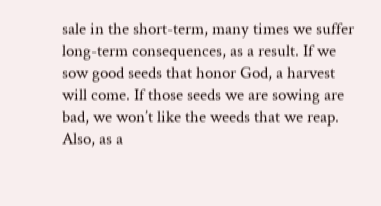sale in the short-term, many times we suffer long-term consequences, as a result. If we sow good seeds that honor God, a harvest will come. If those seeds we are sowing are bad, we won’t like the weeds that we reap. Also, as a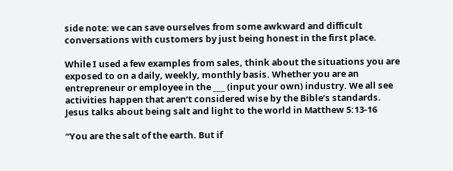side note: we can save ourselves from some awkward and difficult conversations with customers by just being honest in the first place.

While I used a few examples from sales, think about the situations you are exposed to on a daily, weekly, monthly basis. Whether you are an entrepreneur or employee in the ___ (input your own) industry. We all see activities happen that aren’t considered wise by the Bible’s standards. Jesus talks about being salt and light to the world in Matthew 5:13-16

“You are the salt of the earth. But if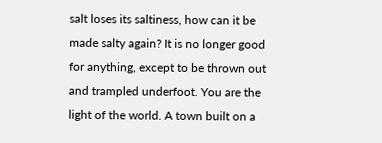salt loses its saltiness, how can it be made salty again? It is no longer good for anything, except to be thrown out and trampled underfoot. You are the light of the world. A town built on a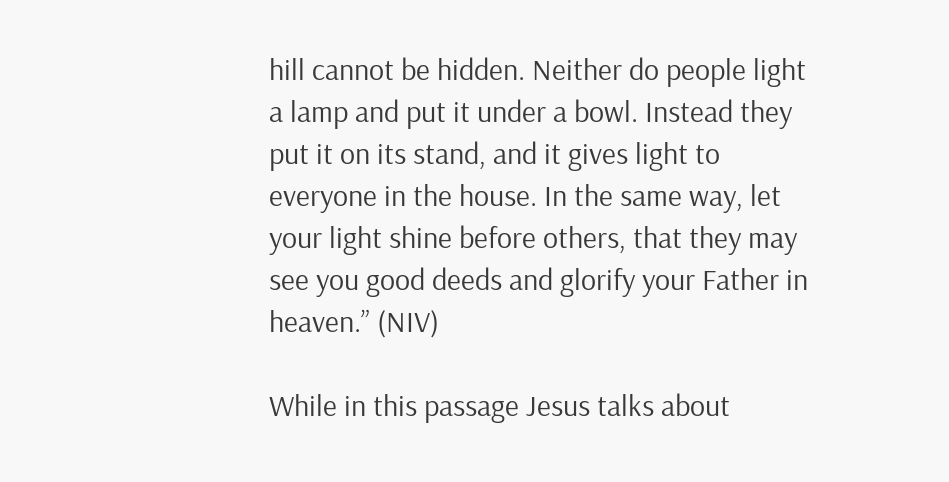hill cannot be hidden. Neither do people light a lamp and put it under a bowl. Instead they put it on its stand, and it gives light to everyone in the house. In the same way, let your light shine before others, that they may see you good deeds and glorify your Father in heaven.” (NIV)

While in this passage Jesus talks about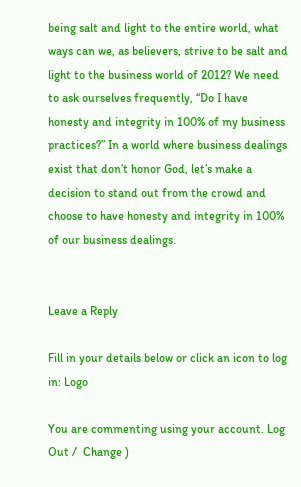being salt and light to the entire world, what ways can we, as believers, strive to be salt and light to the business world of 2012? We need to ask ourselves frequently, “Do I have honesty and integrity in 100% of my business practices?” In a world where business dealings exist that don’t honor God, let’s make a decision to stand out from the crowd and choose to have honesty and integrity in 100% of our business dealings.


Leave a Reply

Fill in your details below or click an icon to log in: Logo

You are commenting using your account. Log Out /  Change )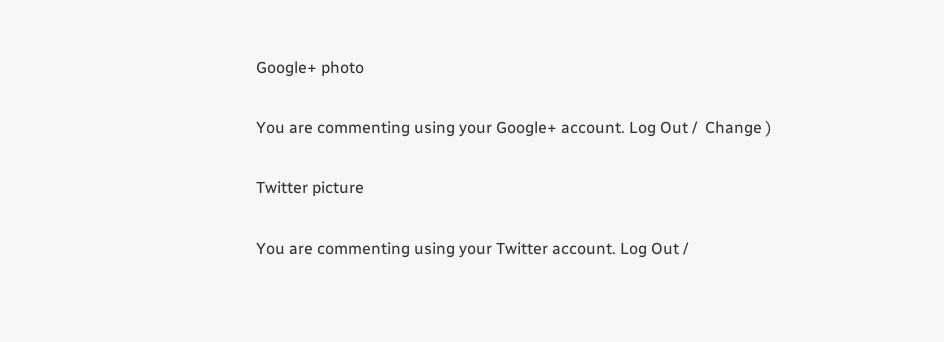Google+ photo

You are commenting using your Google+ account. Log Out /  Change )

Twitter picture

You are commenting using your Twitter account. Log Out /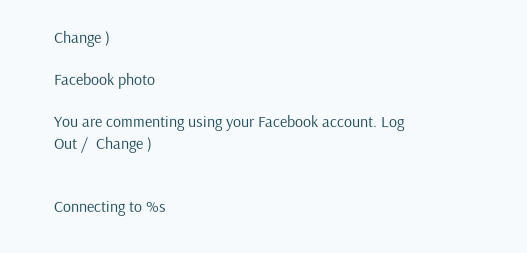Change )

Facebook photo

You are commenting using your Facebook account. Log Out /  Change )


Connecting to %s